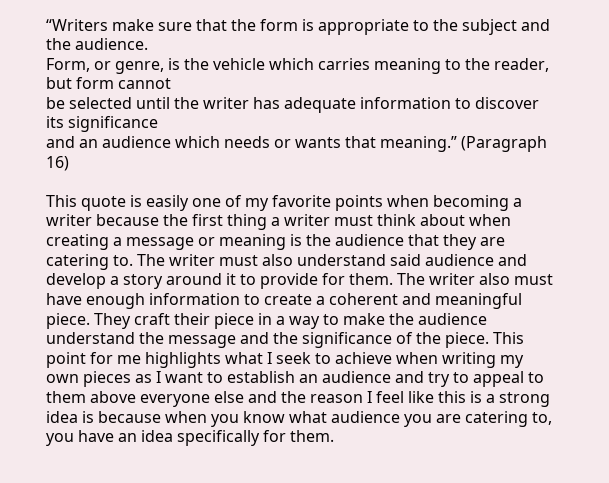“Writers make sure that the form is appropriate to the subject and the audience.
Form, or genre, is the vehicle which carries meaning to the reader, but form cannot
be selected until the writer has adequate information to discover its significance
and an audience which needs or wants that meaning.” (Paragraph 16)

This quote is easily one of my favorite points when becoming a writer because the first thing a writer must think about when creating a message or meaning is the audience that they are catering to. The writer must also understand said audience and develop a story around it to provide for them. The writer also must have enough information to create a coherent and meaningful piece. They craft their piece in a way to make the audience understand the message and the significance of the piece. This point for me highlights what I seek to achieve when writing my own pieces as I want to establish an audience and try to appeal to them above everyone else and the reason I feel like this is a strong idea is because when you know what audience you are catering to, you have an idea specifically for them.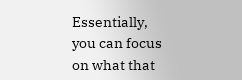Essentially, you can focus on what that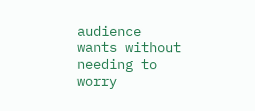audience wants without needing to worry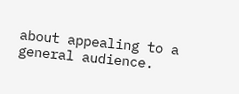about appealing to a general audience.